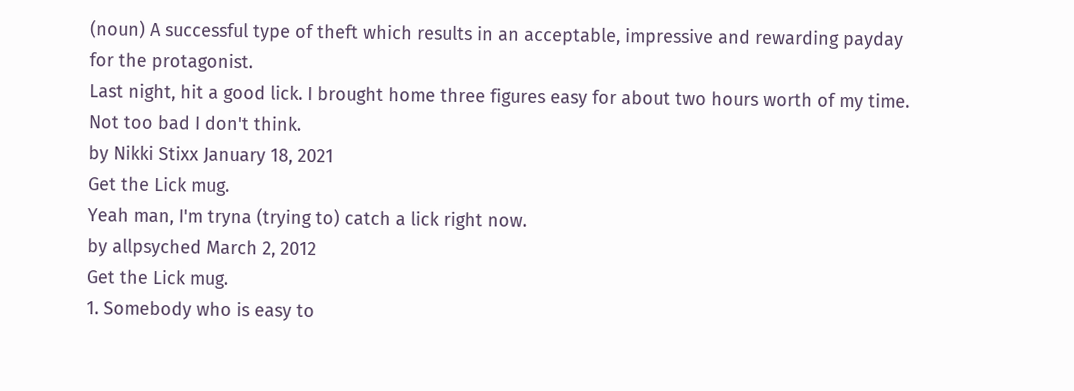(noun) A successful type of theft which results in an acceptable, impressive and rewarding payday for the protagonist.
Last night, hit a good lick. I brought home three figures easy for about two hours worth of my time. Not too bad I don't think.
by Nikki Stixx January 18, 2021
Get the Lick mug.
Yeah man, I'm tryna (trying to) catch a lick right now.
by allpsyched March 2, 2012
Get the Lick mug.
1. Somebody who is easy to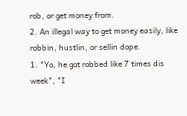rob, or get money from.
2. An illegal way to get money easily, like robbin, hustlin, or sellin dope.
1. "Yo, he got robbed like 7 times dis week", "I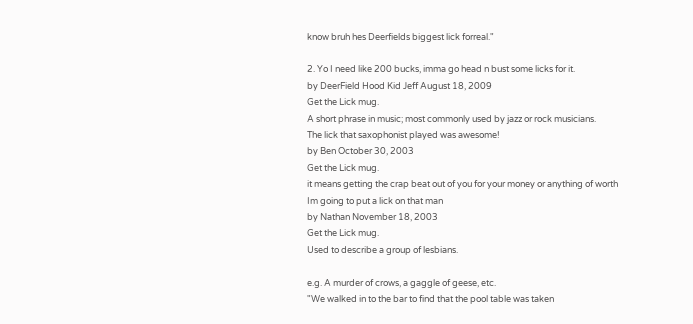know bruh hes Deerfields biggest lick forreal."

2. Yo I need like 200 bucks, imma go head n bust some licks for it.
by DeerField Hood Kid Jeff August 18, 2009
Get the Lick mug.
A short phrase in music; most commonly used by jazz or rock musicians.
The lick that saxophonist played was awesome!
by Ben October 30, 2003
Get the Lick mug.
it means getting the crap beat out of you for your money or anything of worth
Im going to put a lick on that man
by Nathan November 18, 2003
Get the Lick mug.
Used to describe a group of lesbians.

e.g. A murder of crows, a gaggle of geese, etc.
"We walked in to the bar to find that the pool table was taken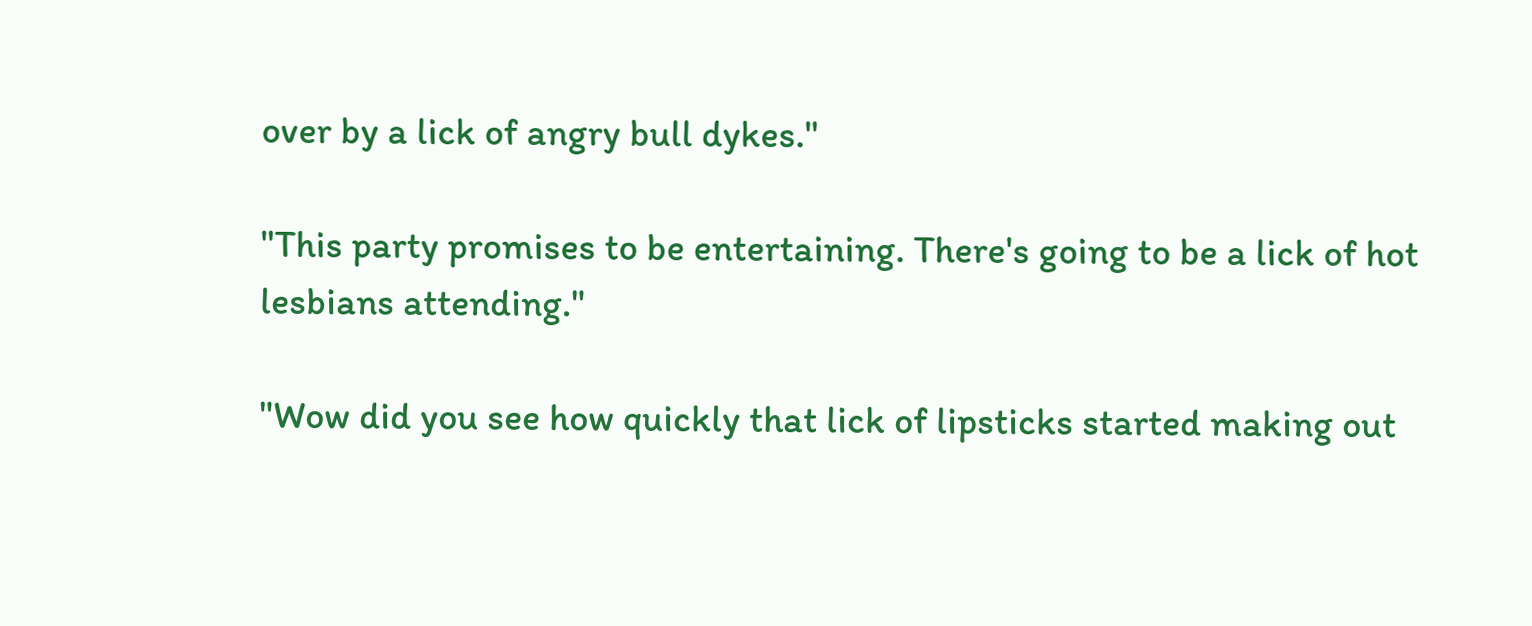over by a lick of angry bull dykes."

"This party promises to be entertaining. There's going to be a lick of hot lesbians attending."

"Wow did you see how quickly that lick of lipsticks started making out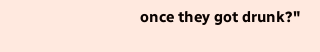once they got drunk?"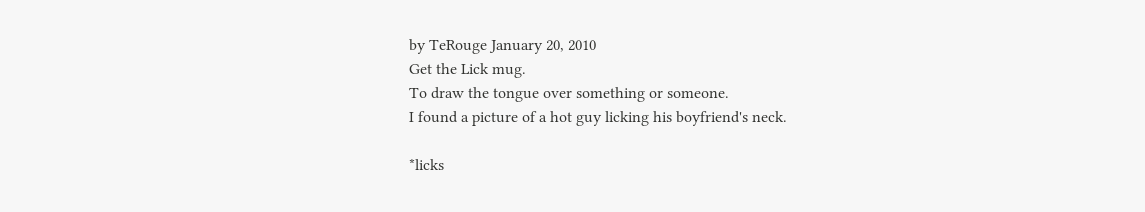by TeRouge January 20, 2010
Get the Lick mug.
To draw the tongue over something or someone.
I found a picture of a hot guy licking his boyfriend's neck.

*licks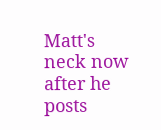Matt's neck now after he posts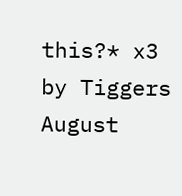this?* x3
by Tiggers August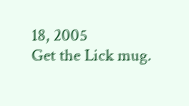18, 2005
Get the Lick mug.